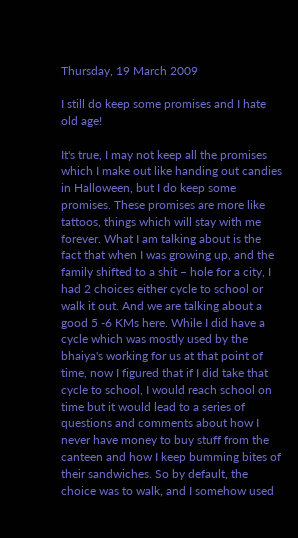Thursday, 19 March 2009

I still do keep some promises and I hate old age!

It's true, I may not keep all the promises which I make out like handing out candies in Halloween, but I do keep some promises. These promises are more like tattoos, things which will stay with me forever. What I am talking about is the fact that when I was growing up, and the family shifted to a shit – hole for a city, I had 2 choices either cycle to school or walk it out. And we are talking about a good 5 -6 KMs here. While I did have a cycle which was mostly used by the bhaiya's working for us at that point of time, now I figured that if I did take that cycle to school, I would reach school on time but it would lead to a series of questions and comments about how I never have money to buy stuff from the canteen and how I keep bumming bites of their sandwiches. So by default, the choice was to walk, and I somehow used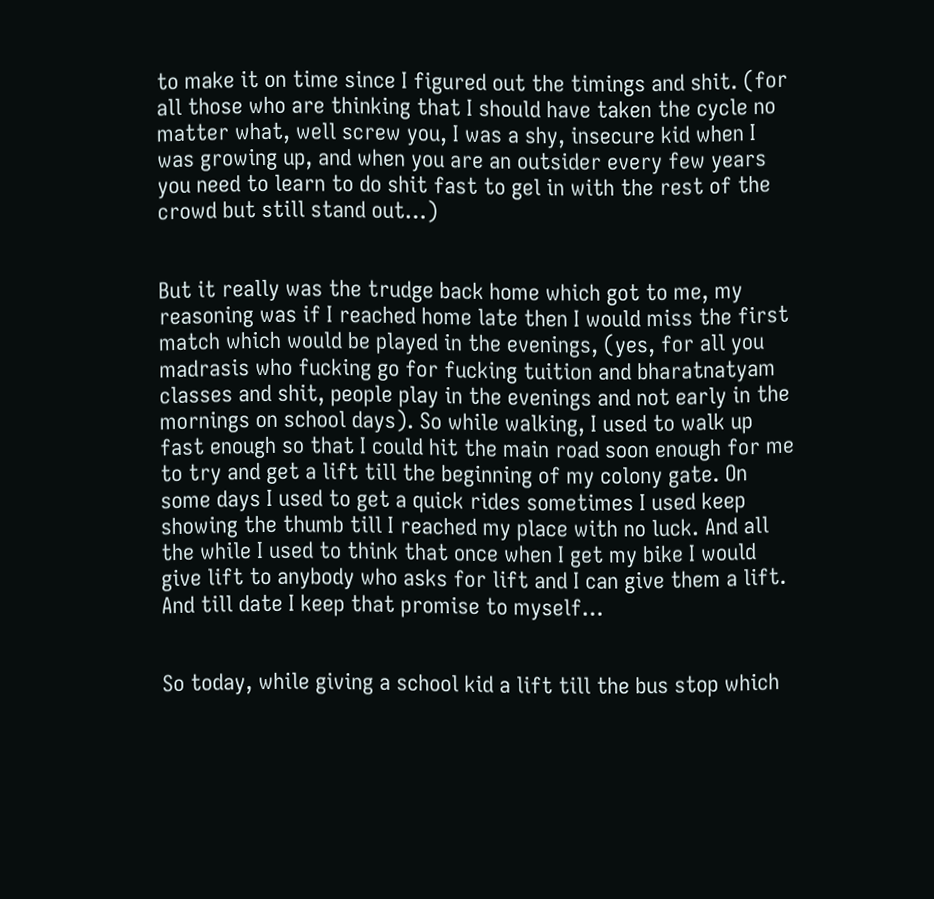to make it on time since I figured out the timings and shit. (for all those who are thinking that I should have taken the cycle no matter what, well screw you, I was a shy, insecure kid when I was growing up, and when you are an outsider every few years you need to learn to do shit fast to gel in with the rest of the crowd but still stand out…)


But it really was the trudge back home which got to me, my reasoning was if I reached home late then I would miss the first match which would be played in the evenings, (yes, for all you madrasis who fucking go for fucking tuition and bharatnatyam classes and shit, people play in the evenings and not early in the mornings on school days). So while walking, I used to walk up fast enough so that I could hit the main road soon enough for me to try and get a lift till the beginning of my colony gate. On some days I used to get a quick rides sometimes I used keep showing the thumb till I reached my place with no luck. And all the while I used to think that once when I get my bike I would give lift to anybody who asks for lift and I can give them a lift. And till date I keep that promise to myself…


So today, while giving a school kid a lift till the bus stop which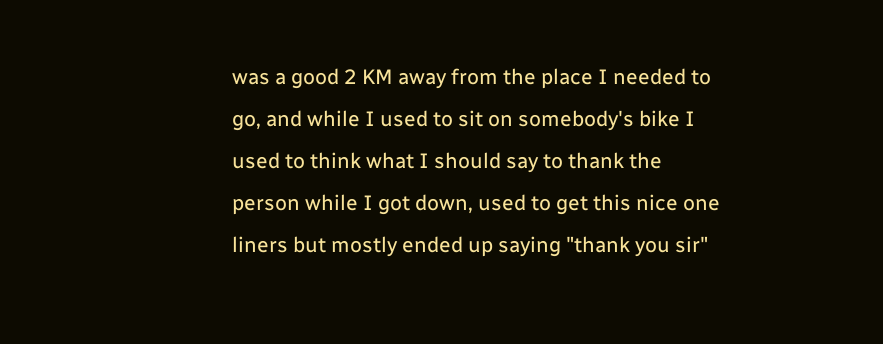was a good 2 KM away from the place I needed to go, and while I used to sit on somebody's bike I used to think what I should say to thank the person while I got down, used to get this nice one liners but mostly ended up saying "thank you sir"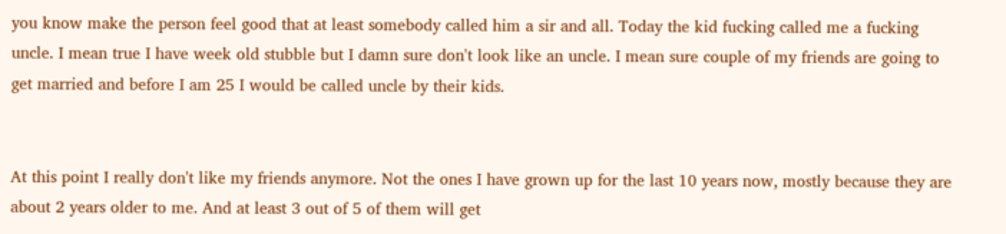you know make the person feel good that at least somebody called him a sir and all. Today the kid fucking called me a fucking uncle. I mean true I have week old stubble but I damn sure don't look like an uncle. I mean sure couple of my friends are going to get married and before I am 25 I would be called uncle by their kids.


At this point I really don't like my friends anymore. Not the ones I have grown up for the last 10 years now, mostly because they are about 2 years older to me. And at least 3 out of 5 of them will get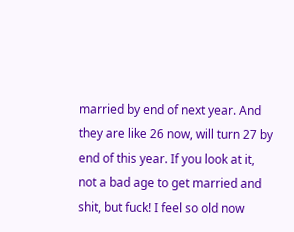married by end of next year. And they are like 26 now, will turn 27 by end of this year. If you look at it, not a bad age to get married and shit, but fuck! I feel so old now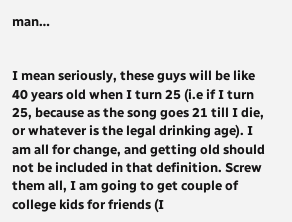man…


I mean seriously, these guys will be like 40 years old when I turn 25 (i.e if I turn 25, because as the song goes 21 till I die, or whatever is the legal drinking age). I am all for change, and getting old should not be included in that definition. Screw them all, I am going to get couple of college kids for friends (I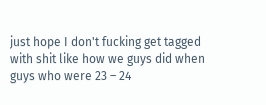just hope I don't fucking get tagged with shit like how we guys did when guys who were 23 – 24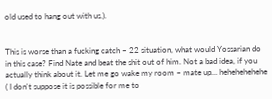old used to hang out with us.).


This is worse than a fucking catch – 22 situation, what would Yossarian do in this case? Find Nate and beat the shit out of him. Not a bad idea, if you actually think about it. Let me go wake my room – mate up… hehehehehehe ( I don't suppose it is possible for me to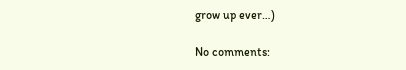grow up ever…)

No comments: